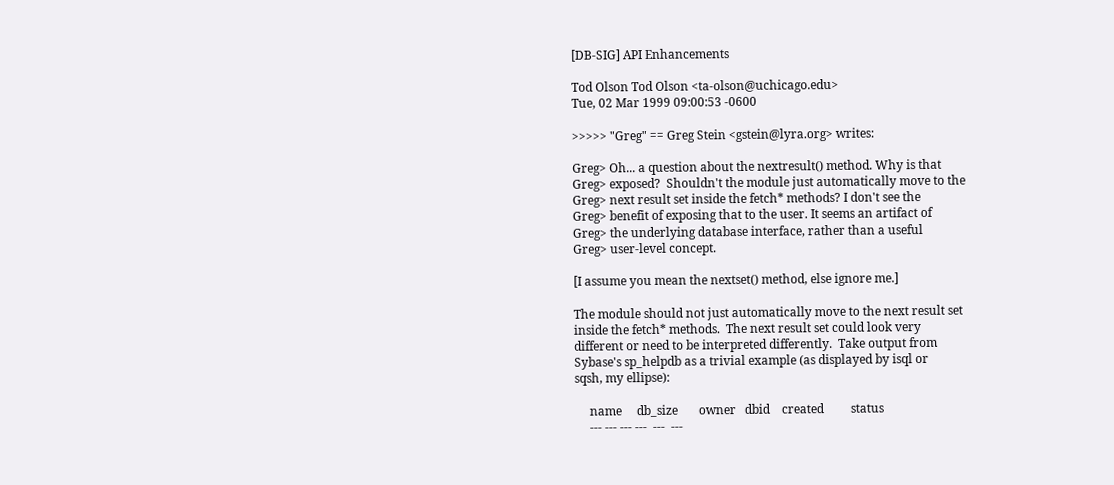[DB-SIG] API Enhancements

Tod Olson Tod Olson <ta-olson@uchicago.edu>
Tue, 02 Mar 1999 09:00:53 -0600

>>>>> "Greg" == Greg Stein <gstein@lyra.org> writes:

Greg> Oh... a question about the nextresult() method. Why is that
Greg> exposed?  Shouldn't the module just automatically move to the
Greg> next result set inside the fetch* methods? I don't see the
Greg> benefit of exposing that to the user. It seems an artifact of
Greg> the underlying database interface, rather than a useful
Greg> user-level concept.

[I assume you mean the nextset() method, else ignore me.]

The module should not just automatically move to the next result set
inside the fetch* methods.  The next result set could look very
different or need to be interpreted differently.  Take output from
Sybase's sp_helpdb as a trivial example (as displayed by isql or
sqsh, my ellipse):

     name     db_size       owner   dbid    created         status
     --- --- --- ---  ---  ---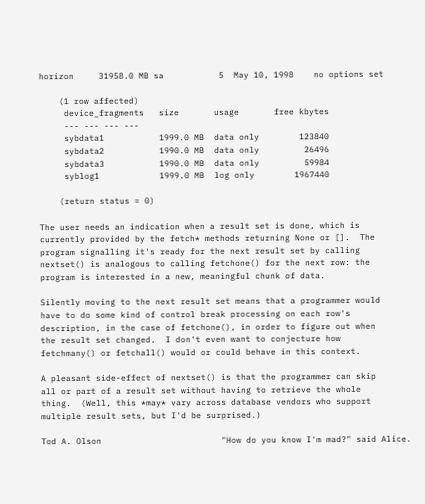horizon     31958.0 MB sa           5  May 10, 1998    no options set

    (1 row affected)
     device_fragments   size       usage       free kbytes
     --- --- --- ---
     sybdata1           1999.0 MB  data only        123840
     sybdata2           1990.0 MB  data only         26496
     sybdata3           1990.0 MB  data only         59984
     syblog1            1999.0 MB  log only        1967440

    (return status = 0)

The user needs an indication when a result set is done, which is
currently provided by the fetch* methods returning None or [].  The
program signalling it's ready for the next result set by calling
nextset() is analogous to calling fetchone() for the next row: the
program is interested in a new, meaningful chunk of data.

Silently moving to the next result set means that a programmer would
have to do some kind of control break processing on each row's
description, in the case of fetchone(), in order to figure out when
the result set changed.  I don't even want to conjecture how
fetchmany() or fetchall() would or could behave in this context.

A pleasant side-effect of nextset() is that the programmer can skip
all or part of a result set without having to retrieve the whole
thing.  (Well, this *may* vary across database vendors who support
multiple result sets, but I'd be surprised.)

Tod A. Olson                        "How do you know I'm mad?" said Alice.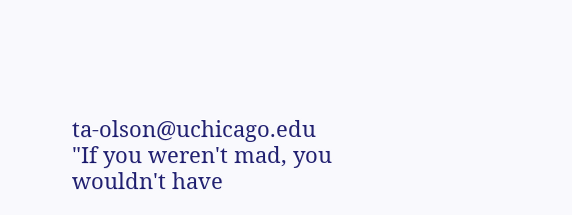ta-olson@uchicago.edu               "If you weren't mad, you wouldn't have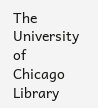The University of Chicago Library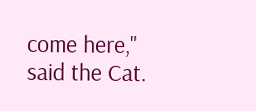come here," said the Cat.